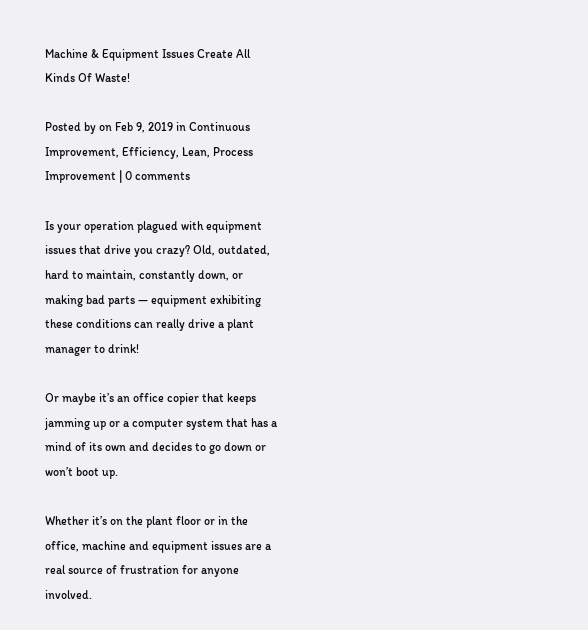Machine & Equipment Issues Create All Kinds Of Waste!

Posted by on Feb 9, 2019 in Continuous Improvement, Efficiency, Lean, Process Improvement | 0 comments

Is your operation plagued with equipment issues that drive you crazy? Old, outdated, hard to maintain, constantly down, or making bad parts — equipment exhibiting these conditions can really drive a plant manager to drink!

Or maybe it’s an office copier that keeps jamming up or a computer system that has a mind of its own and decides to go down or won’t boot up.

Whether it’s on the plant floor or in the office, machine and equipment issues are a real source of frustration for anyone involved.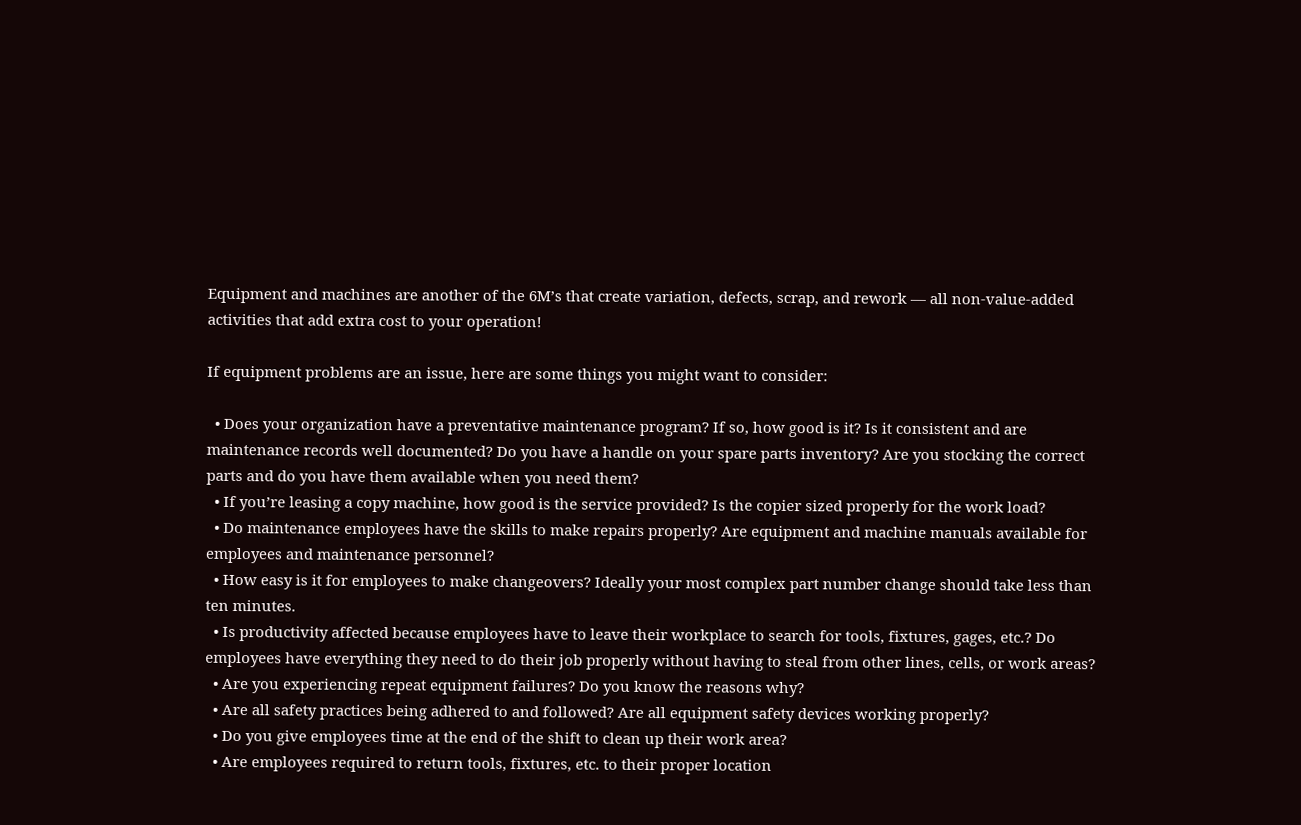Equipment and machines are another of the 6M’s that create variation, defects, scrap, and rework — all non-value-added activities that add extra cost to your operation!

If equipment problems are an issue, here are some things you might want to consider:

  • Does your organization have a preventative maintenance program? If so, how good is it? Is it consistent and are maintenance records well documented? Do you have a handle on your spare parts inventory? Are you stocking the correct parts and do you have them available when you need them?
  • If you’re leasing a copy machine, how good is the service provided? Is the copier sized properly for the work load?
  • Do maintenance employees have the skills to make repairs properly? Are equipment and machine manuals available for employees and maintenance personnel?
  • How easy is it for employees to make changeovers? Ideally your most complex part number change should take less than ten minutes.
  • Is productivity affected because employees have to leave their workplace to search for tools, fixtures, gages, etc.? Do employees have everything they need to do their job properly without having to steal from other lines, cells, or work areas?
  • Are you experiencing repeat equipment failures? Do you know the reasons why?
  • Are all safety practices being adhered to and followed? Are all equipment safety devices working properly?
  • Do you give employees time at the end of the shift to clean up their work area?
  • Are employees required to return tools, fixtures, etc. to their proper location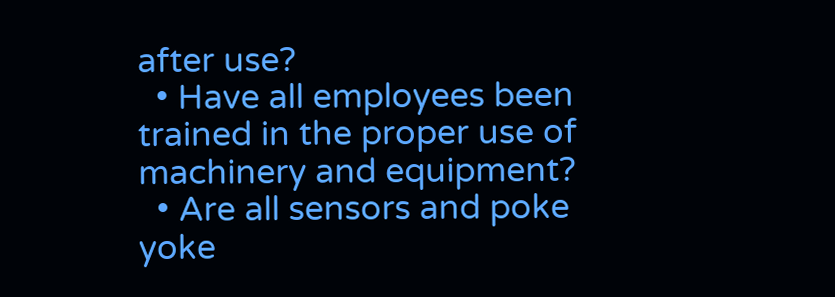after use?
  • Have all employees been trained in the proper use of machinery and equipment?
  • Are all sensors and poke yoke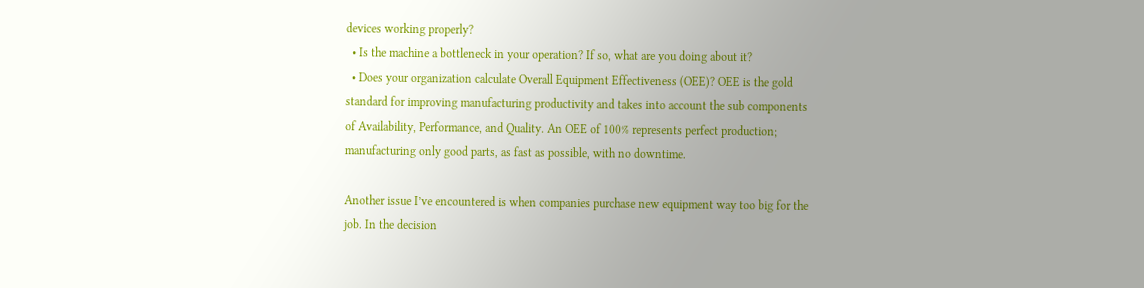devices working properly?
  • Is the machine a bottleneck in your operation? If so, what are you doing about it?
  • Does your organization calculate Overall Equipment Effectiveness (OEE)? OEE is the gold standard for improving manufacturing productivity and takes into account the sub components of Availability, Performance, and Quality. An OEE of 100% represents perfect production; manufacturing only good parts, as fast as possible, with no downtime.

Another issue I’ve encountered is when companies purchase new equipment way too big for the job. In the decision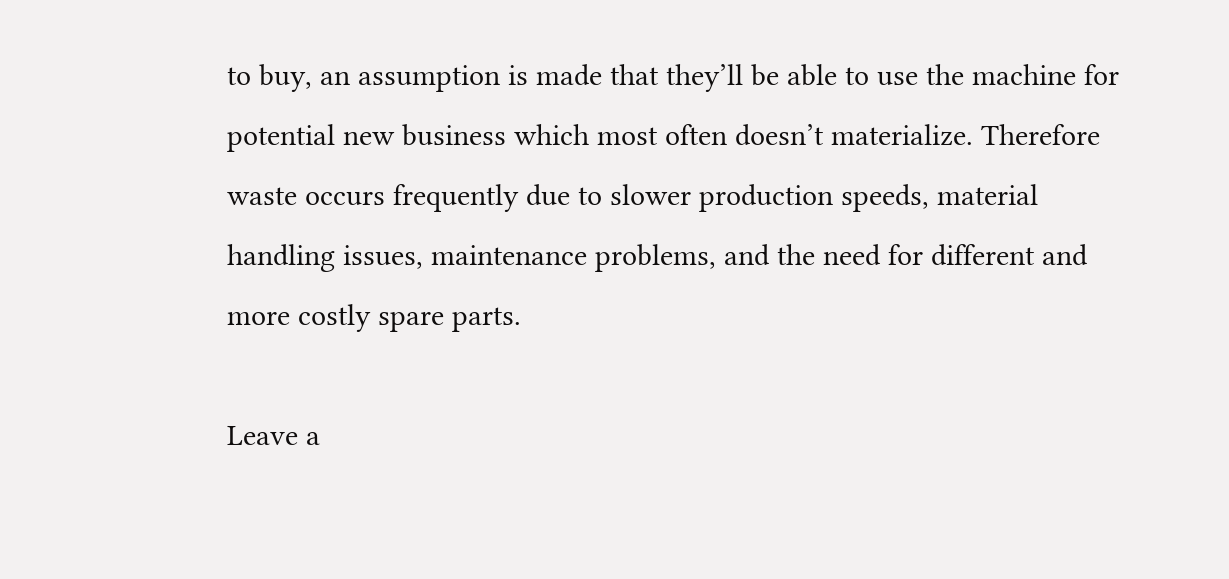to buy, an assumption is made that they’ll be able to use the machine for potential new business which most often doesn’t materialize. Therefore waste occurs frequently due to slower production speeds, material handling issues, maintenance problems, and the need for different and more costly spare parts.

Leave a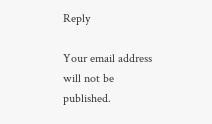Reply

Your email address will not be published.